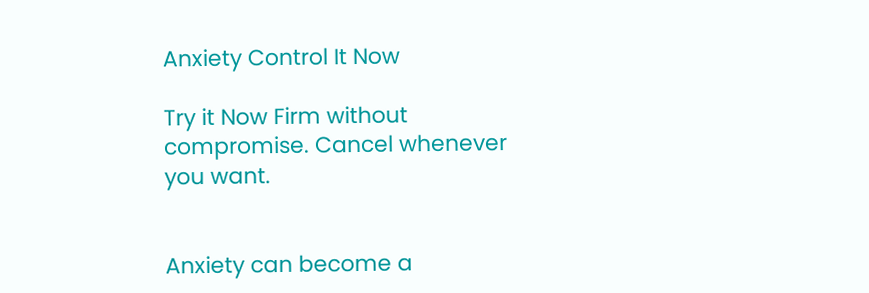Anxiety Control It Now

Try it Now Firm without compromise. Cancel whenever you want.


Anxiety can become a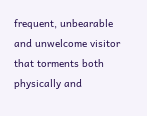frequent, unbearable and unwelcome visitor that torments both physically and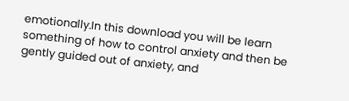emotionally.In this download you will be learn something of how to control anxiety and then be gently guided out of anxiety, and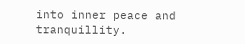into inner peace and tranquillity.